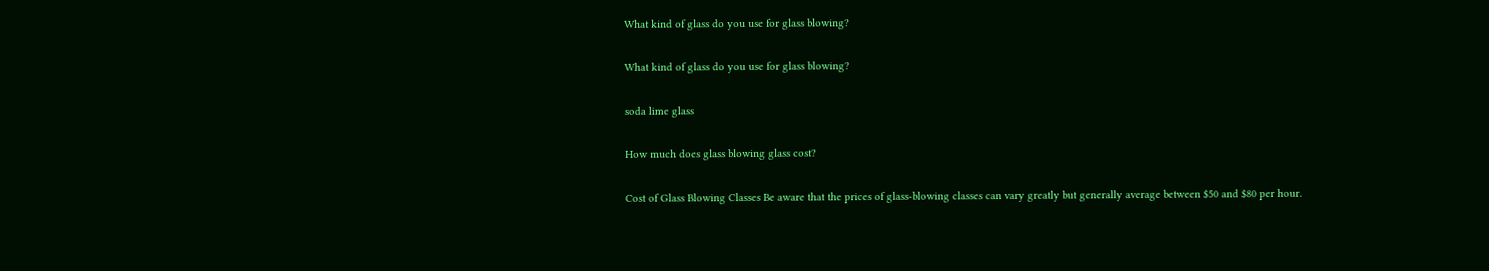What kind of glass do you use for glass blowing?

What kind of glass do you use for glass blowing?

soda lime glass

How much does glass blowing glass cost?

Cost of Glass Blowing Classes Be aware that the prices of glass-blowing classes can vary greatly but generally average between $50 and $80 per hour.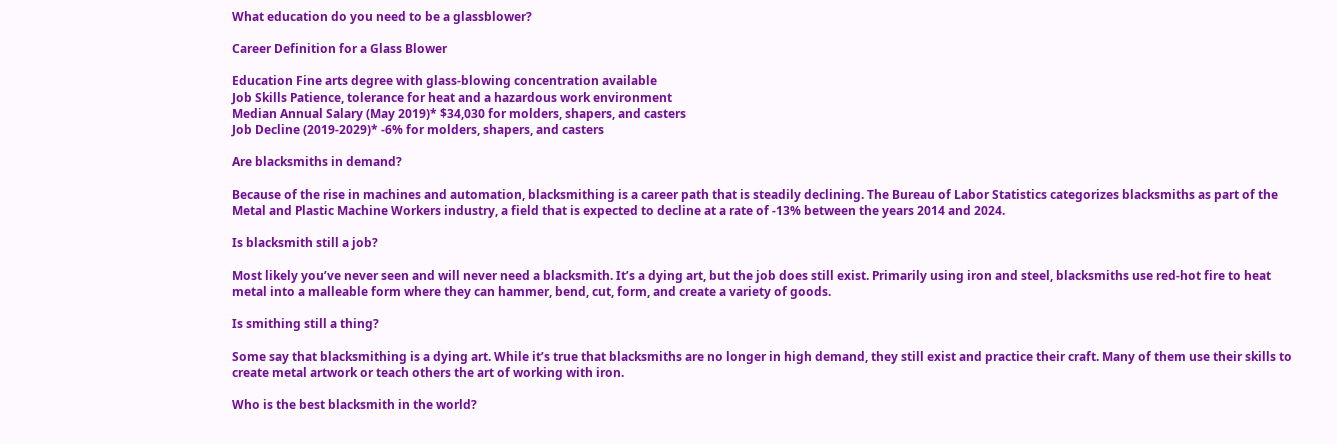What education do you need to be a glassblower?

Career Definition for a Glass Blower

Education Fine arts degree with glass-blowing concentration available
Job Skills Patience, tolerance for heat and a hazardous work environment
Median Annual Salary (May 2019)* $34,030 for molders, shapers, and casters
Job Decline (2019-2029)* -6% for molders, shapers, and casters

Are blacksmiths in demand?

Because of the rise in machines and automation, blacksmithing is a career path that is steadily declining. The Bureau of Labor Statistics categorizes blacksmiths as part of the Metal and Plastic Machine Workers industry, a field that is expected to decline at a rate of -13% between the years 2014 and 2024.

Is blacksmith still a job?

Most likely you’ve never seen and will never need a blacksmith. It’s a dying art, but the job does still exist. Primarily using iron and steel, blacksmiths use red-hot fire to heat metal into a malleable form where they can hammer, bend, cut, form, and create a variety of goods.

Is smithing still a thing?

Some say that blacksmithing is a dying art. While it’s true that blacksmiths are no longer in high demand, they still exist and practice their craft. Many of them use their skills to create metal artwork or teach others the art of working with iron.

Who is the best blacksmith in the world?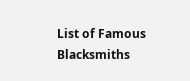List of Famous Blacksmiths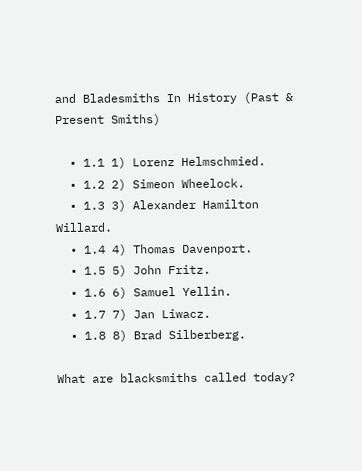and Bladesmiths In History (Past & Present Smiths)

  • 1.1 1) Lorenz Helmschmied.
  • 1.2 2) Simeon Wheelock.
  • 1.3 3) Alexander Hamilton Willard.
  • 1.4 4) Thomas Davenport.
  • 1.5 5) John Fritz.
  • 1.6 6) Samuel Yellin.
  • 1.7 7) Jan Liwacz.
  • 1.8 8) Brad Silberberg.

What are blacksmiths called today?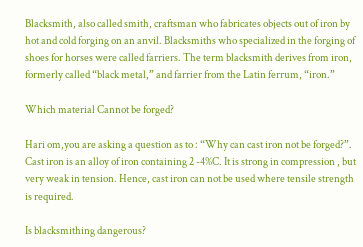Blacksmith, also called smith, craftsman who fabricates objects out of iron by hot and cold forging on an anvil. Blacksmiths who specialized in the forging of shoes for horses were called farriers. The term blacksmith derives from iron, formerly called “black metal,” and farrier from the Latin ferrum, “iron.”

Which material Cannot be forged?

Hari om,you are asking a question as to : “Why can cast iron not be forged?”. Cast iron is an alloy of iron containing 2 -4%C. It is strong in compression , but very weak in tension. Hence, cast iron can not be used where tensile strength is required.

Is blacksmithing dangerous?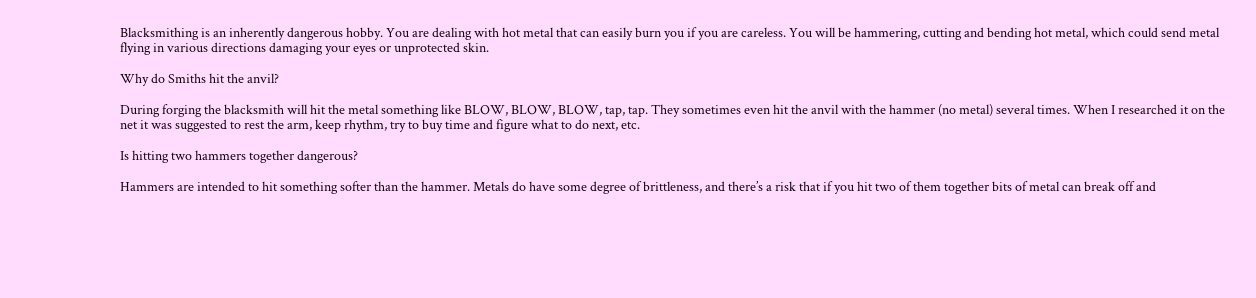Blacksmithing is an inherently dangerous hobby. You are dealing with hot metal that can easily burn you if you are careless. You will be hammering, cutting and bending hot metal, which could send metal flying in various directions damaging your eyes or unprotected skin.

Why do Smiths hit the anvil?

During forging the blacksmith will hit the metal something like BLOW, BLOW, BLOW, tap, tap. They sometimes even hit the anvil with the hammer (no metal) several times. When I researched it on the net it was suggested to rest the arm, keep rhythm, try to buy time and figure what to do next, etc.

Is hitting two hammers together dangerous?

Hammers are intended to hit something softer than the hammer. Metals do have some degree of brittleness, and there’s a risk that if you hit two of them together bits of metal can break off and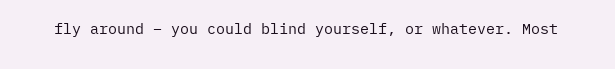fly around – you could blind yourself, or whatever. Most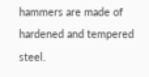hammers are made of hardened and tempered steel.